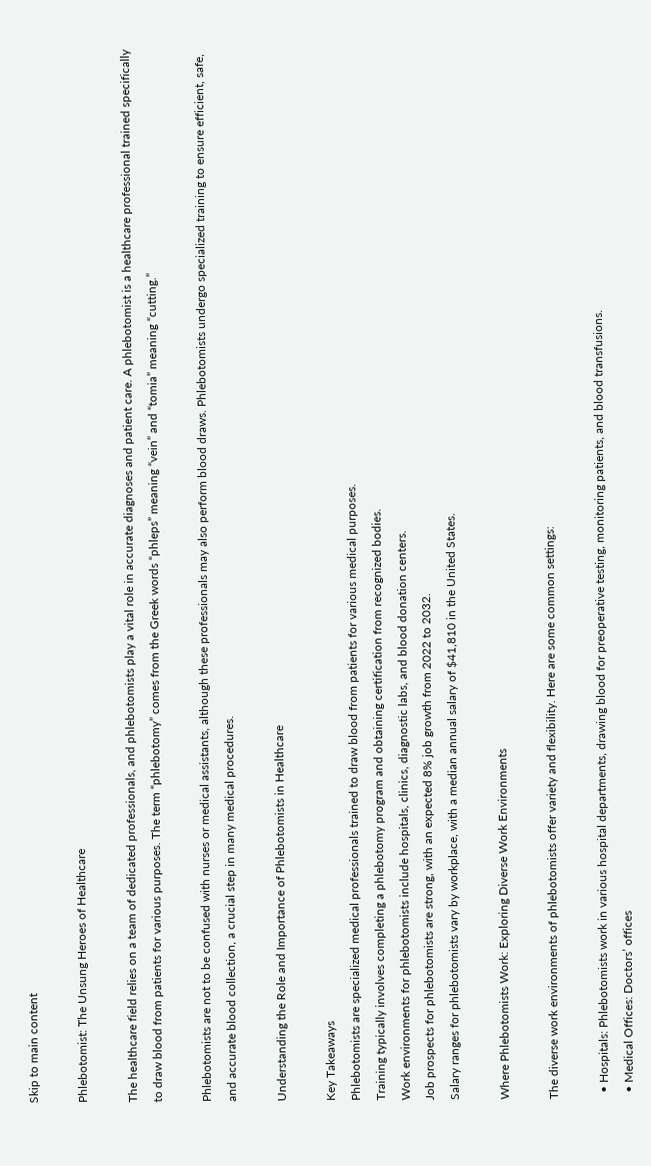Skip to main content

Phlebotomist: The Unsung Heroes of Healthcare

The healthcare field relies on a team of dedicated professionals, and phlebotomists play a vital role in accurate diagnoses and patient care. A phlebotomist is a healthcare professional trained specifically to draw blood from patients for various purposes. The term “phlebotomy” comes from the Greek words “phleps” meaning “vein” and “tomia” meaning “cutting.”

Phlebotomists are not to be confused with nurses or medical assistants, although these professionals may also perform blood draws. Phlebotomists undergo specialized training to ensure efficient, safe, and accurate blood collection, a crucial step in many medical procedures.

Understanding the Role and Importance of Phlebotomists in Healthcare

Key Takeaways
Phlebotomists are specialized medical professionals trained to draw blood from patients for various medical purposes.
Training typically involves completing a phlebotomy program and obtaining certification from recognized bodies.
Work environments for phlebotomists include hospitals, clinics, diagnostic labs, and blood donation centers.
Job prospects for phlebotomists are strong, with an expected 8% job growth from 2022 to 2032.
Salary ranges for phlebotomists vary by workplace, with a median annual salary of $41,810 in the United States.

Where Phlebotomists Work: Exploring Diverse Work Environments

The diverse work environments of phlebotomists offer variety and flexibility. Here are some common settings:

  • Hospitals: Phlebotomists work in various hospital departments, drawing blood for preoperative testing, monitoring patients, and blood transfusions.
  • Medical Offices: Doctors’ offices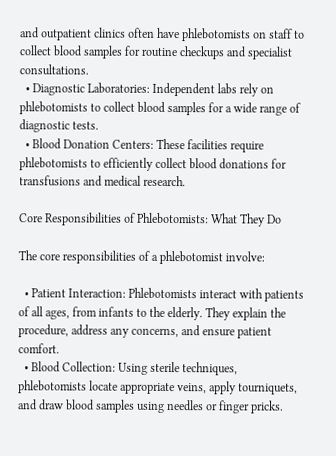and outpatient clinics often have phlebotomists on staff to collect blood samples for routine checkups and specialist consultations.
  • Diagnostic Laboratories: Independent labs rely on phlebotomists to collect blood samples for a wide range of diagnostic tests.
  • Blood Donation Centers: These facilities require phlebotomists to efficiently collect blood donations for transfusions and medical research.

Core Responsibilities of Phlebotomists: What They Do

The core responsibilities of a phlebotomist involve:

  • Patient Interaction: Phlebotomists interact with patients of all ages, from infants to the elderly. They explain the procedure, address any concerns, and ensure patient comfort.
  • Blood Collection: Using sterile techniques, phlebotomists locate appropriate veins, apply tourniquets, and draw blood samples using needles or finger pricks.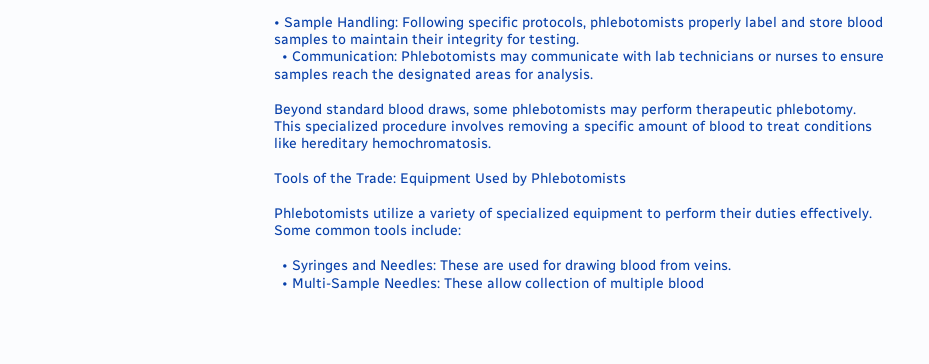• Sample Handling: Following specific protocols, phlebotomists properly label and store blood samples to maintain their integrity for testing.
  • Communication: Phlebotomists may communicate with lab technicians or nurses to ensure samples reach the designated areas for analysis.

Beyond standard blood draws, some phlebotomists may perform therapeutic phlebotomy. This specialized procedure involves removing a specific amount of blood to treat conditions like hereditary hemochromatosis.

Tools of the Trade: Equipment Used by Phlebotomists

Phlebotomists utilize a variety of specialized equipment to perform their duties effectively. Some common tools include:

  • Syringes and Needles: These are used for drawing blood from veins.
  • Multi-Sample Needles: These allow collection of multiple blood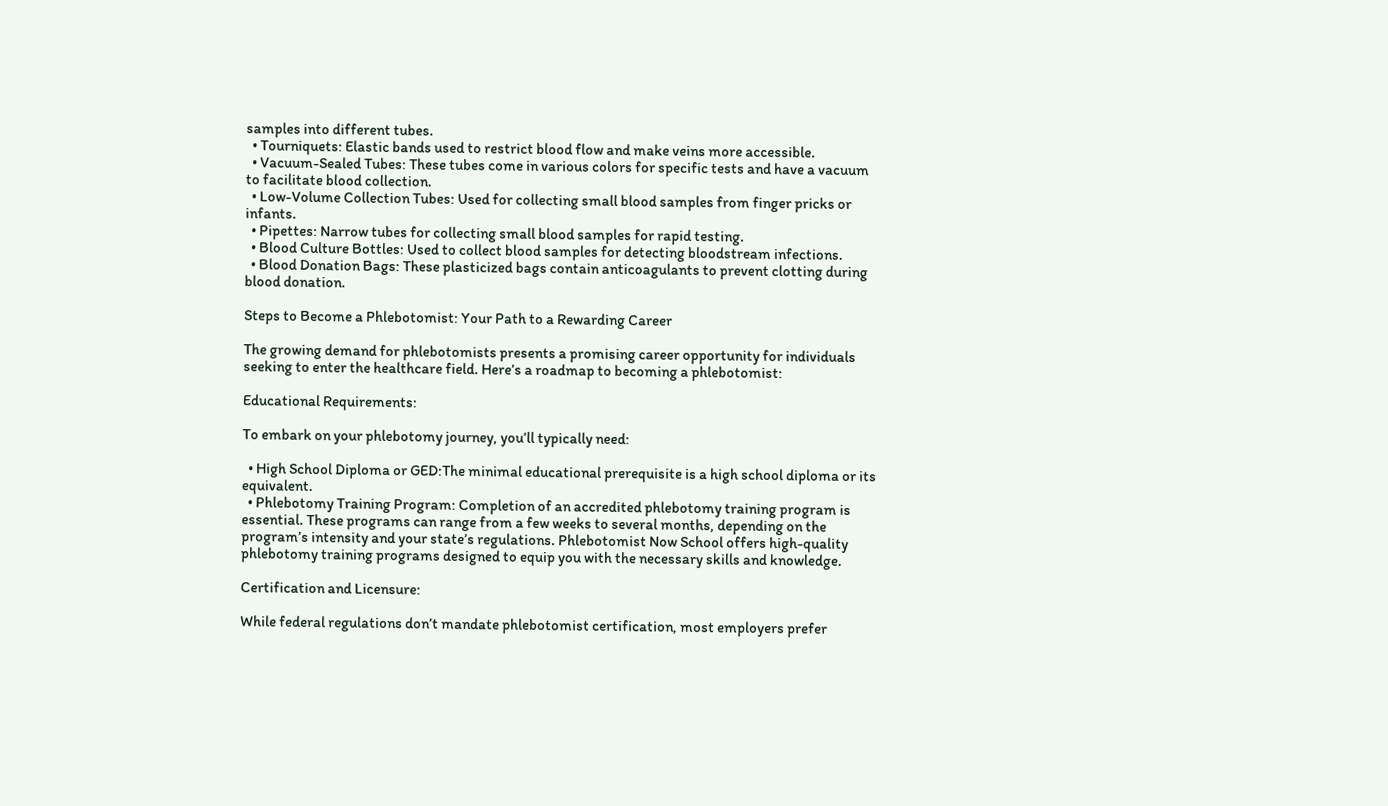samples into different tubes.
  • Tourniquets: Elastic bands used to restrict blood flow and make veins more accessible.
  • Vacuum-Sealed Tubes: These tubes come in various colors for specific tests and have a vacuum to facilitate blood collection.
  • Low-Volume Collection Tubes: Used for collecting small blood samples from finger pricks or infants.
  • Pipettes: Narrow tubes for collecting small blood samples for rapid testing.
  • Blood Culture Bottles: Used to collect blood samples for detecting bloodstream infections.
  • Blood Donation Bags: These plasticized bags contain anticoagulants to prevent clotting during blood donation.

Steps to Become a Phlebotomist: Your Path to a Rewarding Career

The growing demand for phlebotomists presents a promising career opportunity for individuals seeking to enter the healthcare field. Here’s a roadmap to becoming a phlebotomist:

Educational Requirements:

To embark on your phlebotomy journey, you’ll typically need:

  • High School Diploma or GED:The minimal educational prerequisite is a high school diploma or its equivalent.
  • Phlebotomy Training Program: Completion of an accredited phlebotomy training program is essential. These programs can range from a few weeks to several months, depending on the program’s intensity and your state’s regulations. Phlebotomist Now School offers high-quality phlebotomy training programs designed to equip you with the necessary skills and knowledge.

Certification and Licensure:

While federal regulations don’t mandate phlebotomist certification, most employers prefer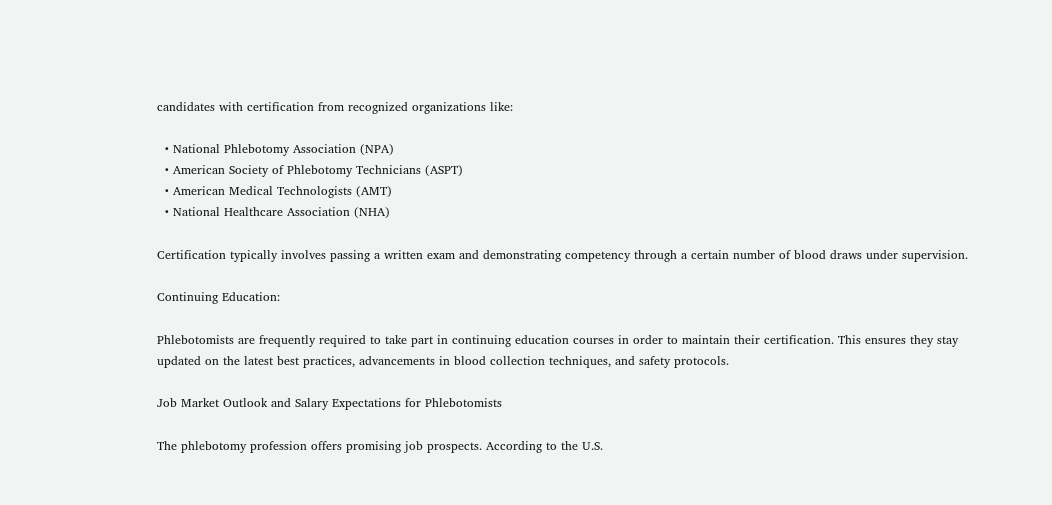candidates with certification from recognized organizations like:

  • National Phlebotomy Association (NPA)
  • American Society of Phlebotomy Technicians (ASPT)
  • American Medical Technologists (AMT)
  • National Healthcare Association (NHA)

Certification typically involves passing a written exam and demonstrating competency through a certain number of blood draws under supervision.

Continuing Education:

Phlebotomists are frequently required to take part in continuing education courses in order to maintain their certification. This ensures they stay updated on the latest best practices, advancements in blood collection techniques, and safety protocols.

Job Market Outlook and Salary Expectations for Phlebotomists

The phlebotomy profession offers promising job prospects. According to the U.S.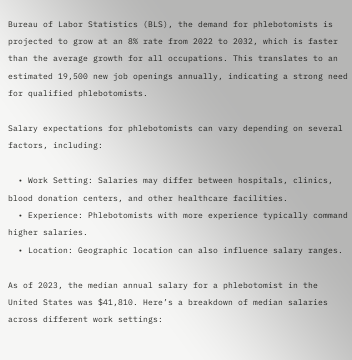Bureau of Labor Statistics (BLS), the demand for phlebotomists is projected to grow at an 8% rate from 2022 to 2032, which is faster than the average growth for all occupations. This translates to an estimated 19,500 new job openings annually, indicating a strong need for qualified phlebotomists.

Salary expectations for phlebotomists can vary depending on several factors, including:

  • Work Setting: Salaries may differ between hospitals, clinics, blood donation centers, and other healthcare facilities.
  • Experience: Phlebotomists with more experience typically command higher salaries.
  • Location: Geographic location can also influence salary ranges.

As of 2023, the median annual salary for a phlebotomist in the United States was $41,810. Here’s a breakdown of median salaries across different work settings: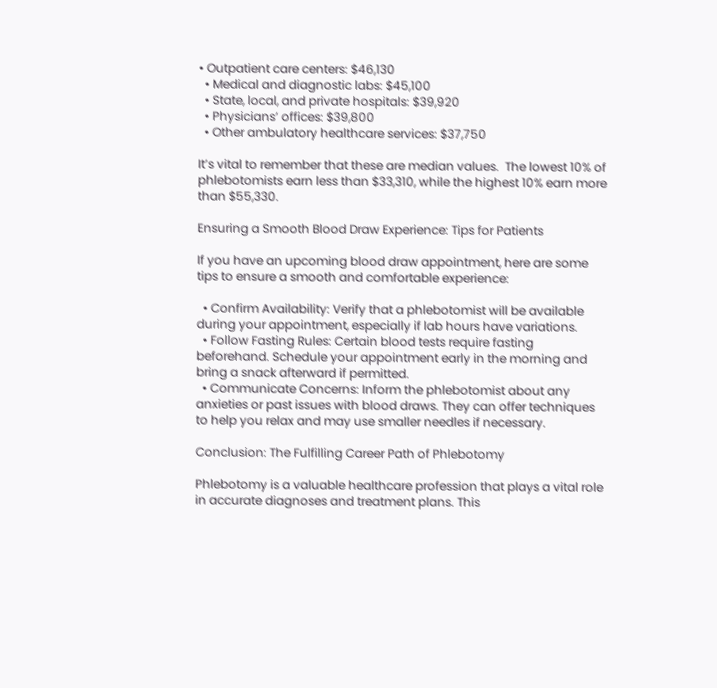• Outpatient care centers: $46,130
  • Medical and diagnostic labs: $45,100
  • State, local, and private hospitals: $39,920
  • Physicians’ offices: $39,800
  • Other ambulatory healthcare services: $37,750

It’s vital to remember that these are median values.  The lowest 10% of phlebotomists earn less than $33,310, while the highest 10% earn more than $55,330.

Ensuring a Smooth Blood Draw Experience: Tips for Patients

If you have an upcoming blood draw appointment, here are some tips to ensure a smooth and comfortable experience:

  • Confirm Availability: Verify that a phlebotomist will be available during your appointment, especially if lab hours have variations.
  • Follow Fasting Rules: Certain blood tests require fasting beforehand. Schedule your appointment early in the morning and bring a snack afterward if permitted.
  • Communicate Concerns: Inform the phlebotomist about any anxieties or past issues with blood draws. They can offer techniques to help you relax and may use smaller needles if necessary.

Conclusion: The Fulfilling Career Path of Phlebotomy

Phlebotomy is a valuable healthcare profession that plays a vital role in accurate diagnoses and treatment plans. This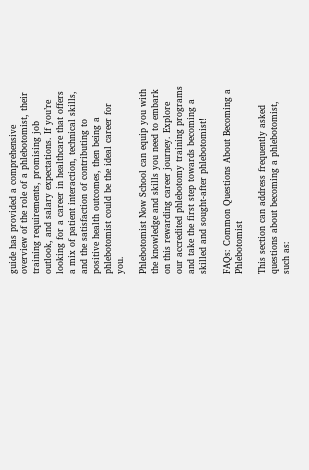guide has provided a comprehensive overview of the role of a phlebotomist, their training requirements, promising job outlook, and salary expectations. If you’re looking for a career in healthcare that offers a mix of patient interaction, technical skills, and the satisfaction of contributing to positive health outcomes, then being a phlebotomist could be the ideal career for you.

Phlebotomist Now School can equip you with the knowledge and skills you need to embark on this rewarding career journey. Explore our accredited phlebotomy training programs and take the first step towards becoming a skilled and sought-after phlebotomist!

FAQs: Common Questions About Becoming a Phlebotomist

This section can address frequently asked questions about becoming a phlebotomist, such as: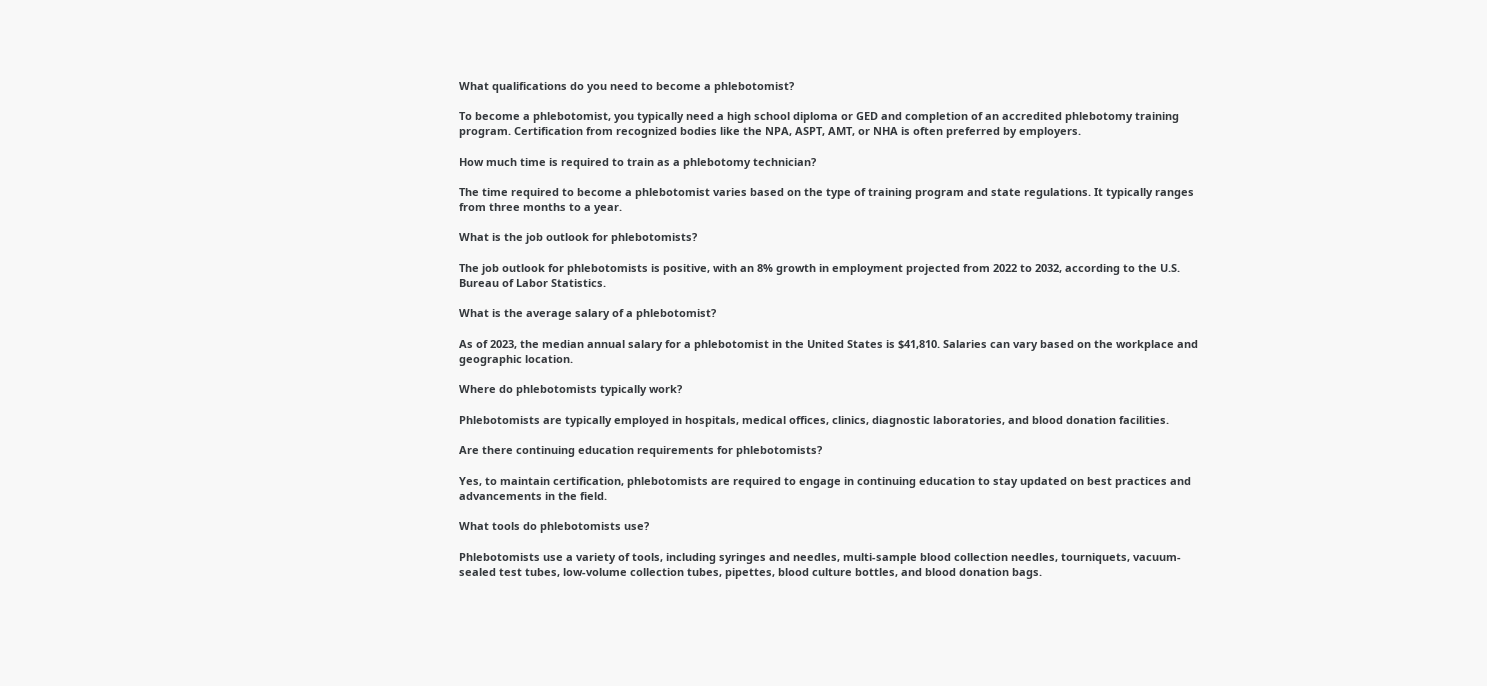What qualifications do you need to become a phlebotomist?

To become a phlebotomist, you typically need a high school diploma or GED and completion of an accredited phlebotomy training program. Certification from recognized bodies like the NPA, ASPT, AMT, or NHA is often preferred by employers.

How much time is required to train as a phlebotomy technician?

The time required to become a phlebotomist varies based on the type of training program and state regulations. It typically ranges from three months to a year.

What is the job outlook for phlebotomists?

The job outlook for phlebotomists is positive, with an 8% growth in employment projected from 2022 to 2032, according to the U.S. Bureau of Labor Statistics.

What is the average salary of a phlebotomist?

As of 2023, the median annual salary for a phlebotomist in the United States is $41,810. Salaries can vary based on the workplace and geographic location.

Where do phlebotomists typically work?

Phlebotomists are typically employed in hospitals, medical offices, clinics, diagnostic laboratories, and blood donation facilities.

Are there continuing education requirements for phlebotomists?

Yes, to maintain certification, phlebotomists are required to engage in continuing education to stay updated on best practices and advancements in the field.

What tools do phlebotomists use?

Phlebotomists use a variety of tools, including syringes and needles, multi-sample blood collection needles, tourniquets, vacuum-sealed test tubes, low-volume collection tubes, pipettes, blood culture bottles, and blood donation bags.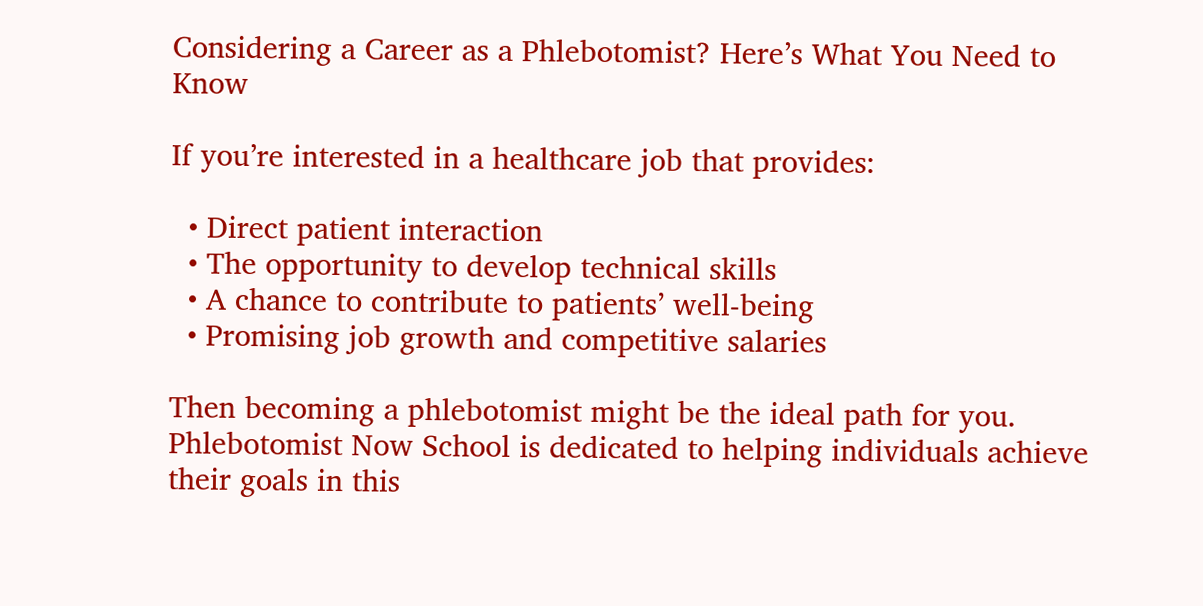Considering a Career as a Phlebotomist? Here’s What You Need to Know

If you’re interested in a healthcare job that provides:

  • Direct patient interaction
  • The opportunity to develop technical skills
  • A chance to contribute to patients’ well-being
  • Promising job growth and competitive salaries

Then becoming a phlebotomist might be the ideal path for you. Phlebotomist Now School is dedicated to helping individuals achieve their goals in this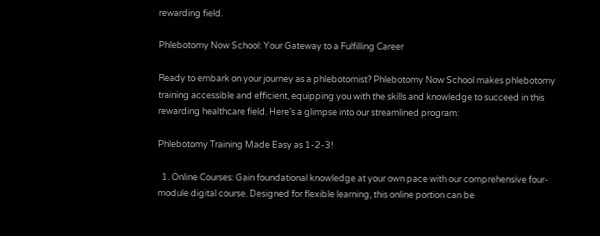rewarding field.

Phlebotomy Now School: Your Gateway to a Fulfilling Career

Ready to embark on your journey as a phlebotomist? Phlebotomy Now School makes phlebotomy training accessible and efficient, equipping you with the skills and knowledge to succeed in this rewarding healthcare field. Here’s a glimpse into our streamlined program:

Phlebotomy Training Made Easy as 1-2-3!

  1. Online Courses: Gain foundational knowledge at your own pace with our comprehensive four-module digital course. Designed for flexible learning, this online portion can be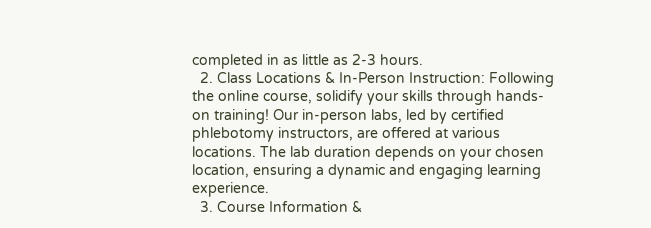completed in as little as 2-3 hours.
  2. Class Locations & In-Person Instruction: Following the online course, solidify your skills through hands-on training! Our in-person labs, led by certified phlebotomy instructors, are offered at various locations. The lab duration depends on your chosen location, ensuring a dynamic and engaging learning experience.
  3. Course Information &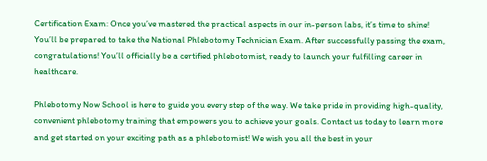Certification Exam: Once you’ve mastered the practical aspects in our in-person labs, it’s time to shine! You’ll be prepared to take the National Phlebotomy Technician Exam. After successfully passing the exam, congratulations! You’ll officially be a certified phlebotomist, ready to launch your fulfilling career in healthcare.

Phlebotomy Now School is here to guide you every step of the way. We take pride in providing high-quality, convenient phlebotomy training that empowers you to achieve your goals. Contact us today to learn more and get started on your exciting path as a phlebotomist! We wish you all the best in your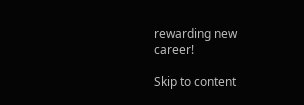rewarding new career!

Skip to content